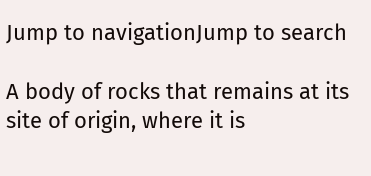Jump to navigationJump to search

A body of rocks that remains at its site of origin, where it is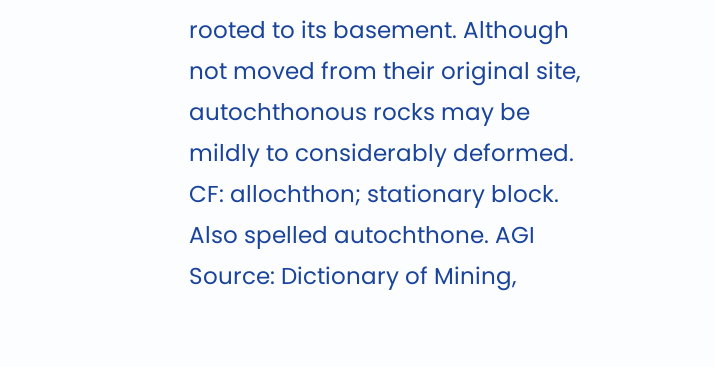rooted to its basement. Although not moved from their original site, autochthonous rocks may be mildly to considerably deformed. CF: allochthon; stationary block. Also spelled autochthone. AGI
Source: Dictionary of Mining,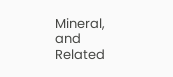Mineral, and Related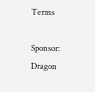Terms

Sponsor: Dragon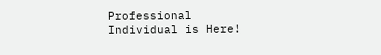Professional Individual is Here!